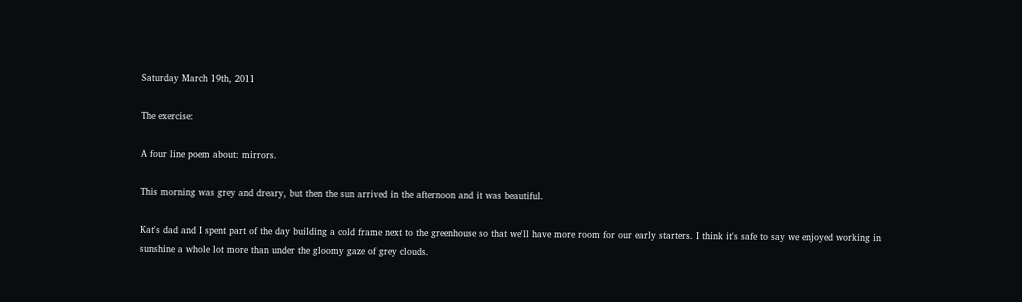Saturday March 19th, 2011

The exercise:

A four line poem about: mirrors.

This morning was grey and dreary, but then the sun arrived in the afternoon and it was beautiful.

Kat's dad and I spent part of the day building a cold frame next to the greenhouse so that we'll have more room for our early starters. I think it's safe to say we enjoyed working in sunshine a whole lot more than under the gloomy gaze of grey clouds.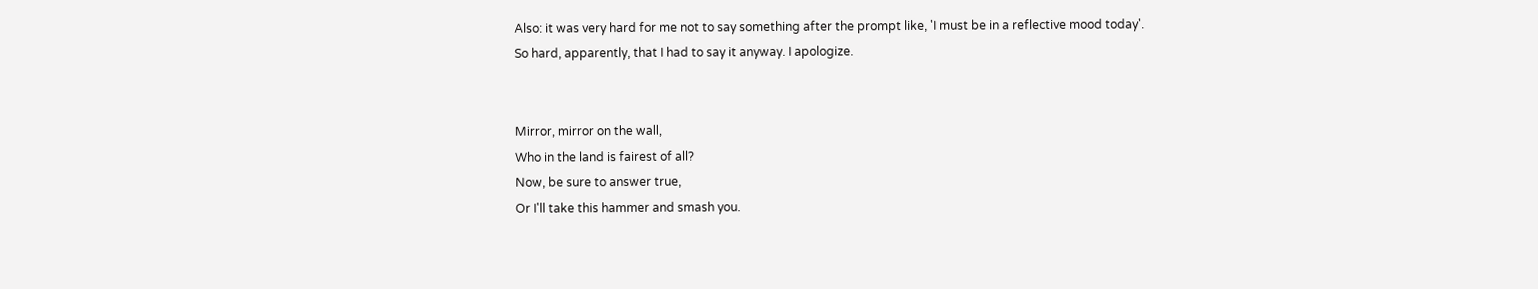Also: it was very hard for me not to say something after the prompt like, 'I must be in a reflective mood today'.
So hard, apparently, that I had to say it anyway. I apologize.


Mirror, mirror on the wall,
Who in the land is fairest of all?
Now, be sure to answer true,
Or I'll take this hammer and smash you.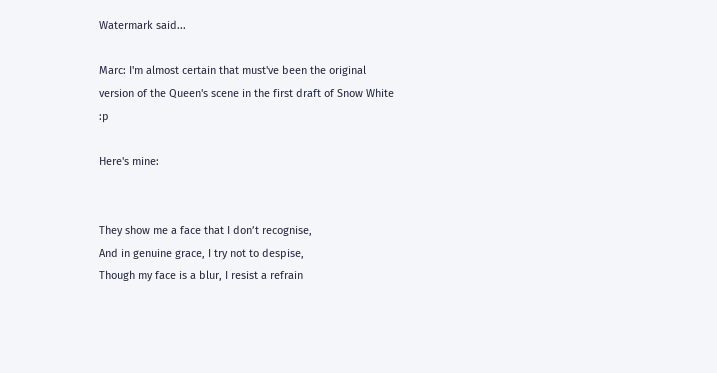Watermark said...

Marc: I'm almost certain that must've been the original version of the Queen's scene in the first draft of Snow White :p

Here's mine:


They show me a face that I don’t recognise,
And in genuine grace, I try not to despise,
Though my face is a blur, I resist a refrain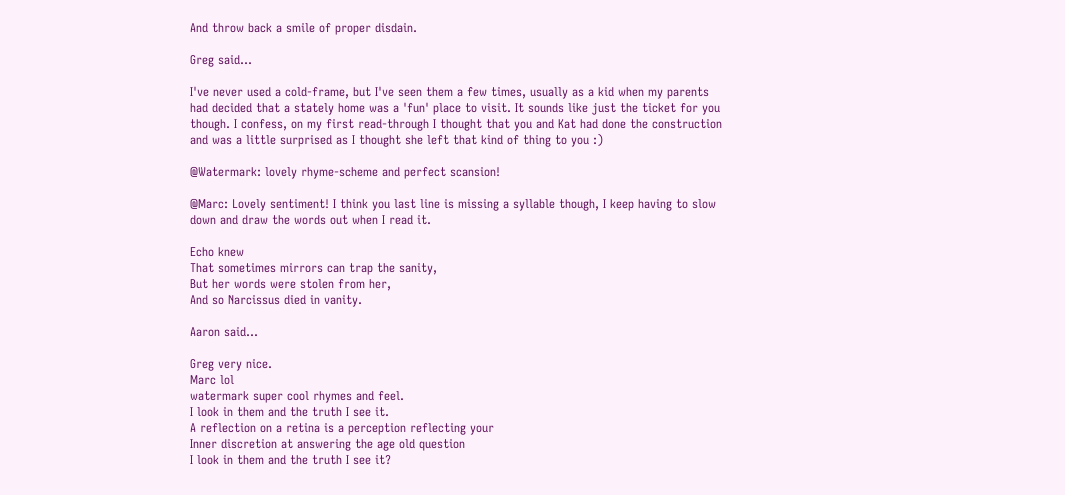And throw back a smile of proper disdain.

Greg said...

I've never used a cold-frame, but I've seen them a few times, usually as a kid when my parents had decided that a stately home was a 'fun' place to visit. It sounds like just the ticket for you though. I confess, on my first read-through I thought that you and Kat had done the construction and was a little surprised as I thought she left that kind of thing to you :)

@Watermark: lovely rhyme-scheme and perfect scansion!

@Marc: Lovely sentiment! I think you last line is missing a syllable though, I keep having to slow down and draw the words out when I read it.

Echo knew
That sometimes mirrors can trap the sanity,
But her words were stolen from her,
And so Narcissus died in vanity.

Aaron said...

Greg very nice.
Marc lol
watermark super cool rhymes and feel.
I look in them and the truth I see it.
A reflection on a retina is a perception reflecting your
Inner discretion at answering the age old question
I look in them and the truth I see it?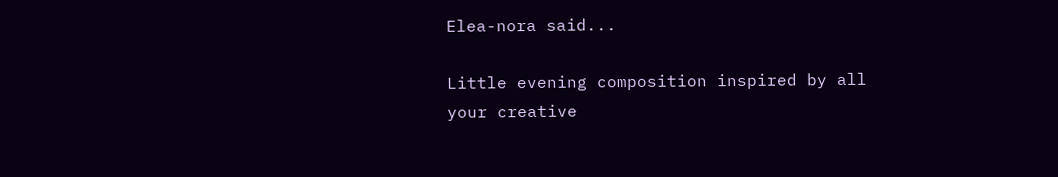Elea-nora said...

Little evening composition inspired by all your creative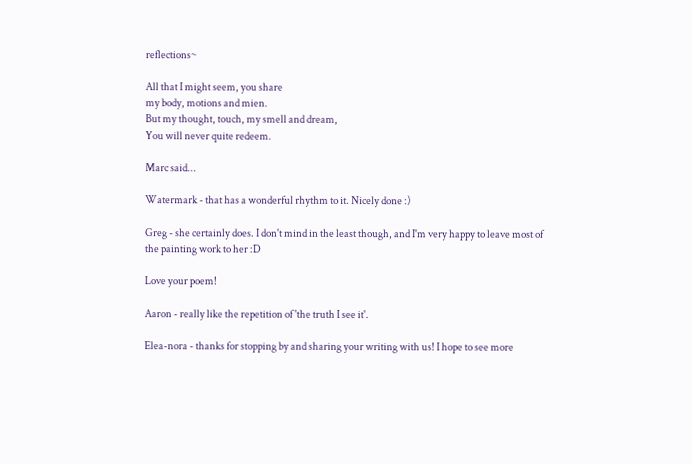reflections~

All that I might seem, you share
my body, motions and mien.
But my thought, touch, my smell and dream,
You will never quite redeem.

Marc said...

Watermark - that has a wonderful rhythm to it. Nicely done :)

Greg - she certainly does. I don't mind in the least though, and I'm very happy to leave most of the painting work to her :D

Love your poem!

Aaron - really like the repetition of 'the truth I see it'.

Elea-nora - thanks for stopping by and sharing your writing with us! I hope to see more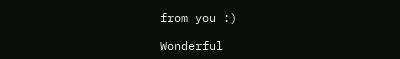from you :)

Wonderful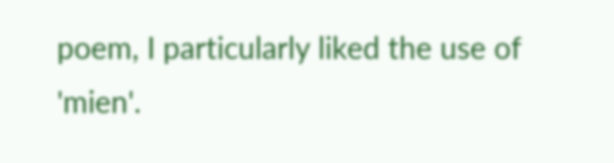poem, I particularly liked the use of 'mien'.